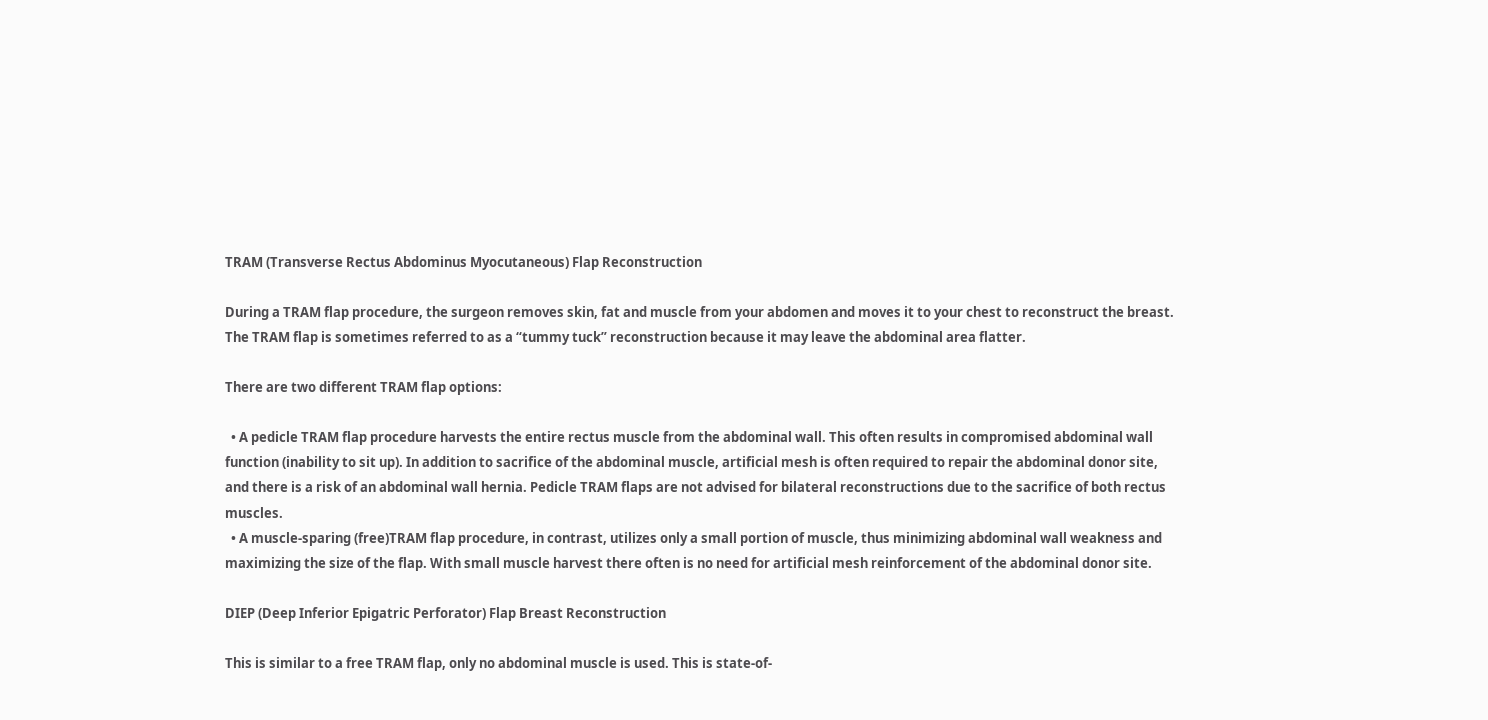TRAM (Transverse Rectus Abdominus Myocutaneous) Flap Reconstruction

During a TRAM flap procedure, the surgeon removes skin, fat and muscle from your abdomen and moves it to your chest to reconstruct the breast. The TRAM flap is sometimes referred to as a “tummy tuck” reconstruction because it may leave the abdominal area flatter.

There are two different TRAM flap options:

  • A pedicle TRAM flap procedure harvests the entire rectus muscle from the abdominal wall. This often results in compromised abdominal wall function (inability to sit up). In addition to sacrifice of the abdominal muscle, artificial mesh is often required to repair the abdominal donor site, and there is a risk of an abdominal wall hernia. Pedicle TRAM flaps are not advised for bilateral reconstructions due to the sacrifice of both rectus muscles.
  • A muscle-sparing (free)TRAM flap procedure, in contrast, utilizes only a small portion of muscle, thus minimizing abdominal wall weakness and maximizing the size of the flap. With small muscle harvest there often is no need for artificial mesh reinforcement of the abdominal donor site.

DIEP (Deep Inferior Epigatric Perforator) Flap Breast Reconstruction

This is similar to a free TRAM flap, only no abdominal muscle is used. This is state-of-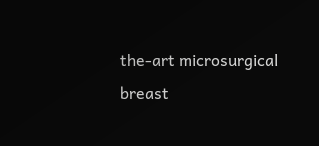the-art microsurgical breast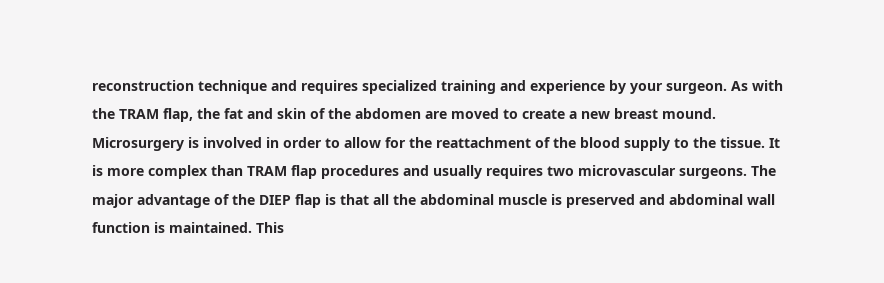reconstruction technique and requires specialized training and experience by your surgeon. As with the TRAM flap, the fat and skin of the abdomen are moved to create a new breast mound. Microsurgery is involved in order to allow for the reattachment of the blood supply to the tissue. It is more complex than TRAM flap procedures and usually requires two microvascular surgeons. The major advantage of the DIEP flap is that all the abdominal muscle is preserved and abdominal wall function is maintained. This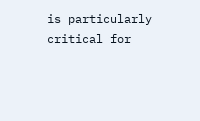is particularly critical for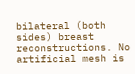bilateral (both sides) breast reconstructions. No artificial mesh is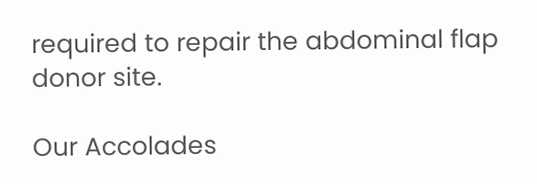required to repair the abdominal flap donor site.

Our Accolades